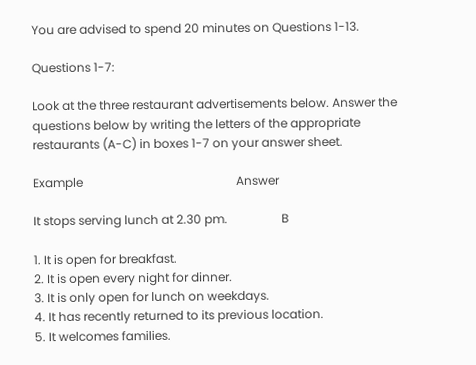You are advised to spend 20 minutes on Questions 1-13.

Questions 1-7:

Look at the three restaurant advertisements below. Answer the questions below by writing the letters of the appropriate restaurants (A-C) in boxes 1-7 on your answer sheet.

Example                                                   Answer

It stops serving lunch at 2.30 pm.                  B

1. It is open for breakfast.
2. It is open every night for dinner.
3. It is only open for lunch on weekdays.
4. It has recently returned to its previous location.
5. It welcomes families.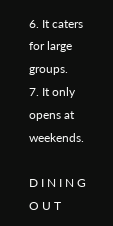6. It caters for large groups.
7. It only opens at weekends.

D I N I N G   O U T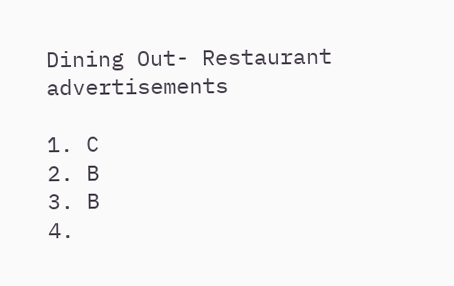Dining Out- Restaurant advertisements

1. C
2. B
3. B
4.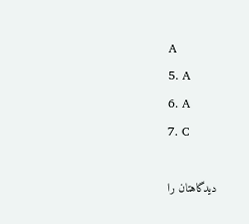A
5. A
6. A
7. C

دیدگاهتان را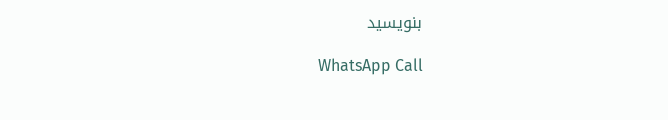بنویسید

WhatsApp Call